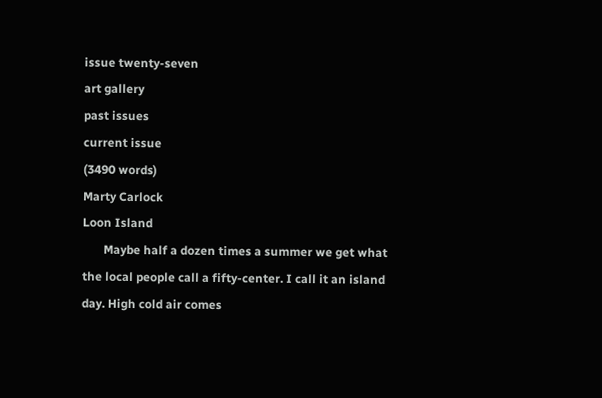issue twenty-seven
art gallery
past issues
current issue
(3490 words)
Marty Carlock
Loon Island
       Maybe half a dozen times a summer we get what the local people call a fifty-center. I call it an island day. High cold air comes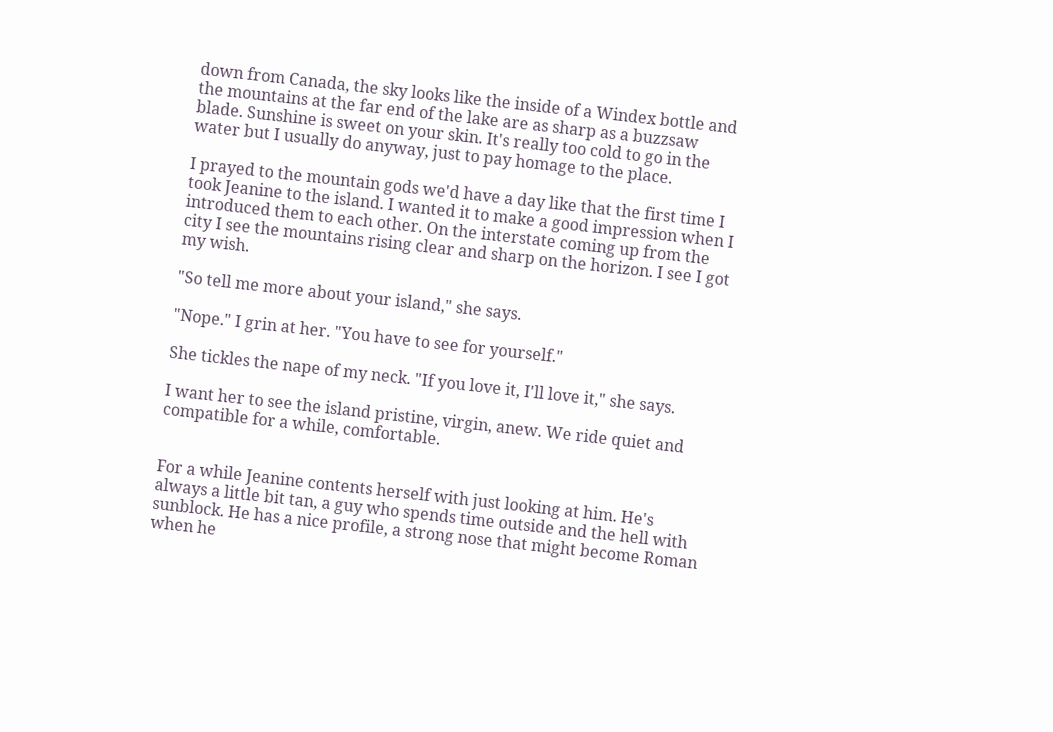down from Canada, the sky looks like the inside of a Windex bottle and the mountains at the far end of the lake are as sharp as a buzzsaw blade. Sunshine is sweet on your skin. It's really too cold to go in the water but I usually do anyway, just to pay homage to the place.

I prayed to the mountain gods we'd have a day like that the first time I took Jeanine to the island. I wanted it to make a good impression when I introduced them to each other. On the interstate coming up from the city I see the mountains rising clear and sharp on the horizon. I see I got my wish.

"So tell me more about your island," she says.

"Nope." I grin at her. "You have to see for yourself."

She tickles the nape of my neck. "If you love it, I'll love it," she says.

I want her to see the island pristine, virgin, anew. We ride quiet and compatible for a while, comfortable.


For a while Jeanine contents herself with just looking at him. He's always a little bit tan, a guy who spends time outside and the hell with sunblock. He has a nice profile, a strong nose that might become Roman when he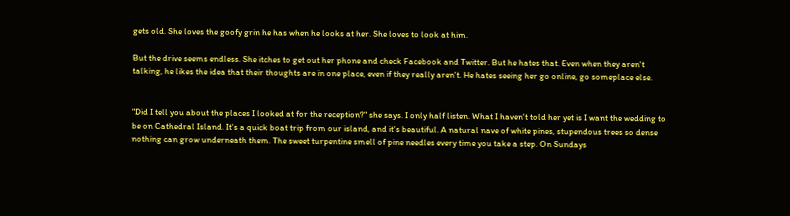gets old. She loves the goofy grin he has when he looks at her. She loves to look at him.

But the drive seems endless. She itches to get out her phone and check Facebook and Twitter. But he hates that. Even when they aren't talking, he likes the idea that their thoughts are in one place, even if they really aren't. He hates seeing her go online, go someplace else.


"Did I tell you about the places I looked at for the reception?" she says. I only half listen. What I haven't told her yet is I want the wedding to be on Cathedral Island. It's a quick boat trip from our island, and it's beautiful. A natural nave of white pines, stupendous trees so dense nothing can grow underneath them. The sweet turpentine smell of pine needles every time you take a step. On Sundays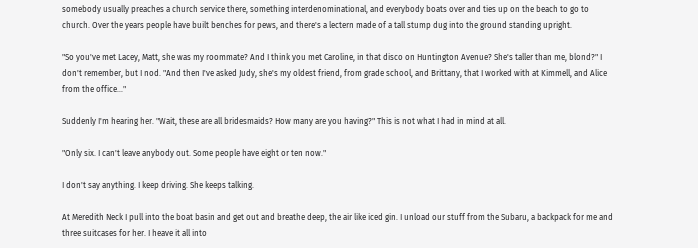somebody usually preaches a church service there, something interdenominational, and everybody boats over and ties up on the beach to go to church. Over the years people have built benches for pews, and there's a lectern made of a tall stump dug into the ground standing upright.

"So you've met Lacey, Matt, she was my roommate? And I think you met Caroline, in that disco on Huntington Avenue? She's taller than me, blond?" I don't remember, but I nod. "And then I've asked Judy, she's my oldest friend, from grade school, and Brittany, that I worked with at Kimmell, and Alice from the office…"

Suddenly I'm hearing her. "Wait, these are all bridesmaids? How many are you having?" This is not what I had in mind at all.

"Only six. I can't leave anybody out. Some people have eight or ten now."

I don't say anything. I keep driving. She keeps talking.

At Meredith Neck I pull into the boat basin and get out and breathe deep, the air like iced gin. I unload our stuff from the Subaru, a backpack for me and three suitcases for her. I heave it all into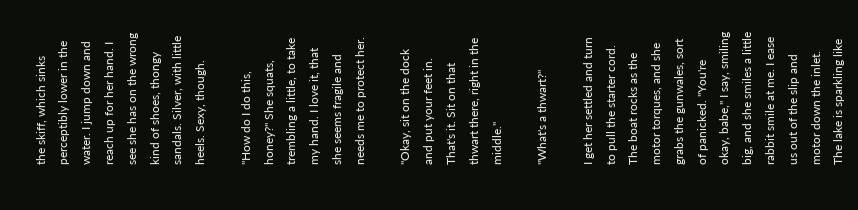the skiff, which sinks perceptibly lower in the water. I jump down and reach up for her hand. I see she has on the wrong kind of shoes, thongy sandals. Silver, with little heels. Sexy, though.

"How do I do this, honey?" She squats, trembling a little, to take my hand. I love it, that she seems fragile and needs me to protect her.

"Okay, sit on the dock and put your feet in. That's it. Sit on that thwart there, right in the middle."

"What's a thwart?"

I get her settled and turn to pull the starter cord. The boat rocks as the motor torques, and she grabs the gunwales, sort of panicked. "You're okay, babe," I say, smiling big, and she smiles a little rabbit smile at me. I ease us out of the slip and motor down the inlet. The lake is sparkling like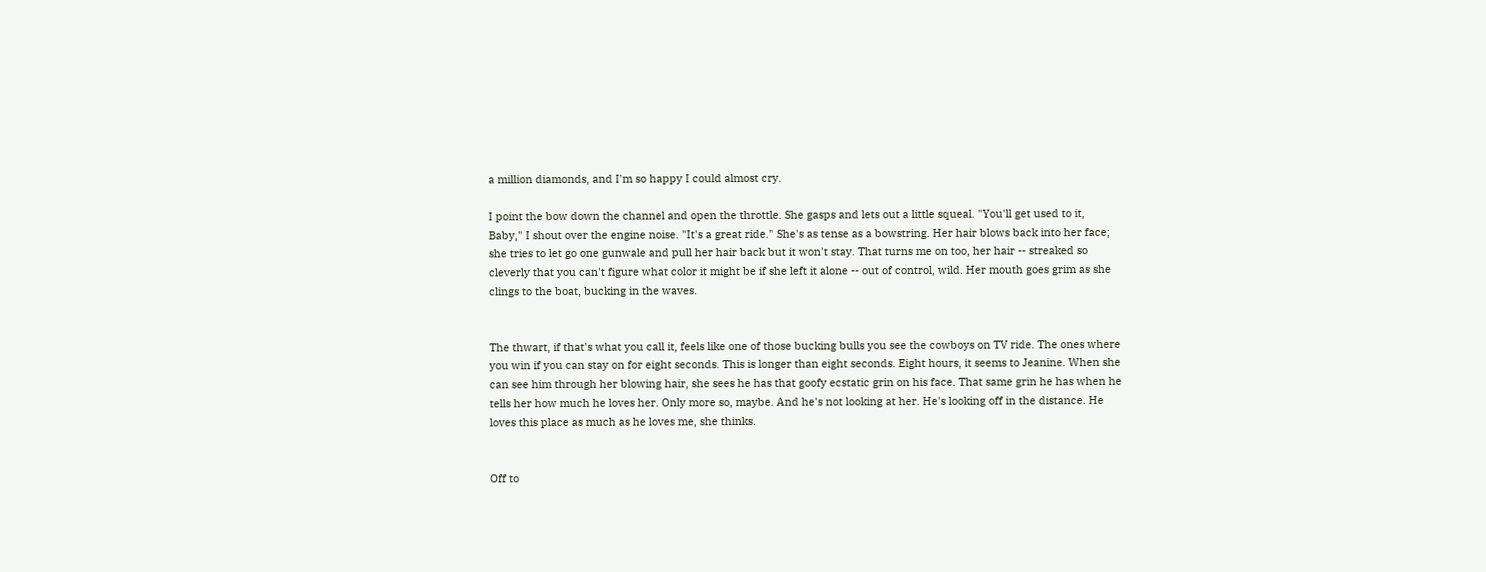a million diamonds, and I'm so happy I could almost cry.

I point the bow down the channel and open the throttle. She gasps and lets out a little squeal. "You'll get used to it, Baby," I shout over the engine noise. "It's a great ride." She's as tense as a bowstring. Her hair blows back into her face; she tries to let go one gunwale and pull her hair back but it won't stay. That turns me on too, her hair -- streaked so cleverly that you can't figure what color it might be if she left it alone -- out of control, wild. Her mouth goes grim as she clings to the boat, bucking in the waves.


The thwart, if that's what you call it, feels like one of those bucking bulls you see the cowboys on TV ride. The ones where you win if you can stay on for eight seconds. This is longer than eight seconds. Eight hours, it seems to Jeanine. When she can see him through her blowing hair, she sees he has that goofy ecstatic grin on his face. That same grin he has when he tells her how much he loves her. Only more so, maybe. And he's not looking at her. He's looking off in the distance. He loves this place as much as he loves me, she thinks.


Off to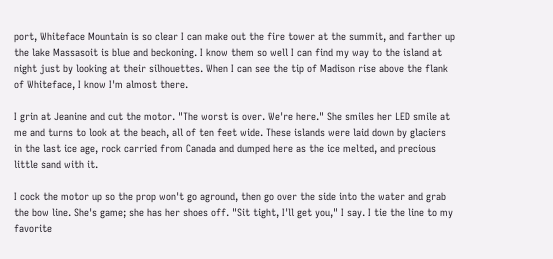port, Whiteface Mountain is so clear I can make out the fire tower at the summit, and farther up the lake Massasoit is blue and beckoning. I know them so well I can find my way to the island at night just by looking at their silhouettes. When I can see the tip of Madison rise above the flank of Whiteface, I know I'm almost there.

I grin at Jeanine and cut the motor. "The worst is over. We're here." She smiles her LED smile at me and turns to look at the beach, all of ten feet wide. These islands were laid down by glaciers in the last ice age, rock carried from Canada and dumped here as the ice melted, and precious little sand with it.

I cock the motor up so the prop won't go aground, then go over the side into the water and grab the bow line. She's game; she has her shoes off. "Sit tight, I'll get you," I say. I tie the line to my favorite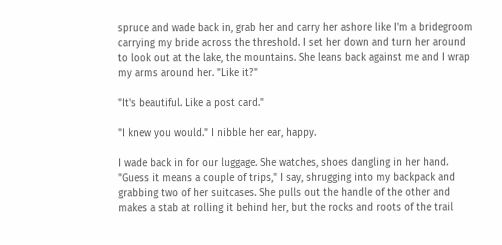spruce and wade back in, grab her and carry her ashore like I'm a bridegroom carrying my bride across the threshold. I set her down and turn her around to look out at the lake, the mountains. She leans back against me and I wrap my arms around her. "Like it?"

"It's beautiful. Like a post card."

"I knew you would." I nibble her ear, happy.

I wade back in for our luggage. She watches, shoes dangling in her hand. "Guess it means a couple of trips," I say, shrugging into my backpack and grabbing two of her suitcases. She pulls out the handle of the other and makes a stab at rolling it behind her, but the rocks and roots of the trail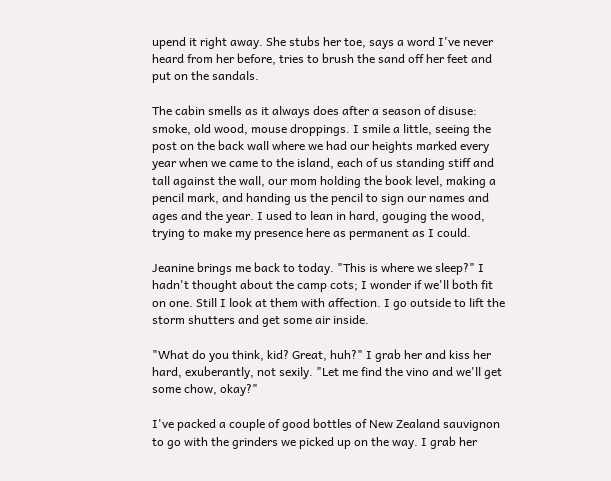upend it right away. She stubs her toe, says a word I've never heard from her before, tries to brush the sand off her feet and put on the sandals.

The cabin smells as it always does after a season of disuse: smoke, old wood, mouse droppings. I smile a little, seeing the post on the back wall where we had our heights marked every year when we came to the island, each of us standing stiff and tall against the wall, our mom holding the book level, making a pencil mark, and handing us the pencil to sign our names and ages and the year. I used to lean in hard, gouging the wood, trying to make my presence here as permanent as I could.

Jeanine brings me back to today. "This is where we sleep?" I hadn't thought about the camp cots; I wonder if we'll both fit on one. Still I look at them with affection. I go outside to lift the storm shutters and get some air inside.

"What do you think, kid? Great, huh?" I grab her and kiss her hard, exuberantly, not sexily. "Let me find the vino and we'll get some chow, okay?"

I've packed a couple of good bottles of New Zealand sauvignon to go with the grinders we picked up on the way. I grab her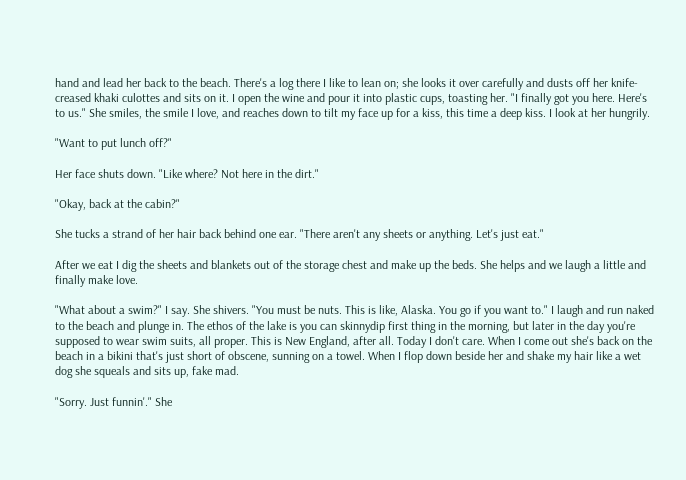hand and lead her back to the beach. There's a log there I like to lean on; she looks it over carefully and dusts off her knife-creased khaki culottes and sits on it. I open the wine and pour it into plastic cups, toasting her. "I finally got you here. Here's to us." She smiles, the smile I love, and reaches down to tilt my face up for a kiss, this time a deep kiss. I look at her hungrily.

"Want to put lunch off?"

Her face shuts down. "Like where? Not here in the dirt."

"Okay, back at the cabin?"

She tucks a strand of her hair back behind one ear. "There aren't any sheets or anything. Let's just eat."

After we eat I dig the sheets and blankets out of the storage chest and make up the beds. She helps and we laugh a little and finally make love.

"What about a swim?" I say. She shivers. "You must be nuts. This is like, Alaska. You go if you want to." I laugh and run naked to the beach and plunge in. The ethos of the lake is you can skinnydip first thing in the morning, but later in the day you're supposed to wear swim suits, all proper. This is New England, after all. Today I don't care. When I come out she's back on the beach in a bikini that's just short of obscene, sunning on a towel. When I flop down beside her and shake my hair like a wet dog she squeals and sits up, fake mad.

"Sorry. Just funnin'." She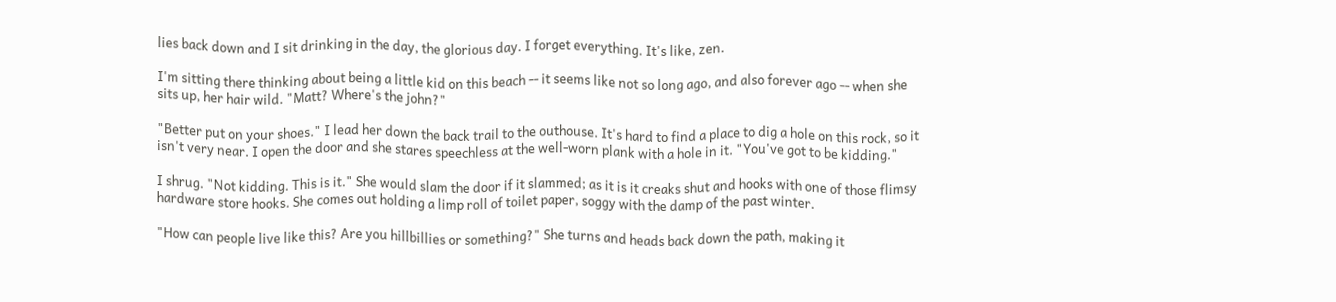lies back down and I sit drinking in the day, the glorious day. I forget everything. It's like, zen.

I'm sitting there thinking about being a little kid on this beach -- it seems like not so long ago, and also forever ago -- when she sits up, her hair wild. "Matt? Where's the john?"

"Better put on your shoes." I lead her down the back trail to the outhouse. It's hard to find a place to dig a hole on this rock, so it isn't very near. I open the door and she stares speechless at the well-worn plank with a hole in it. "You've got to be kidding."

I shrug. "Not kidding. This is it." She would slam the door if it slammed; as it is it creaks shut and hooks with one of those flimsy hardware store hooks. She comes out holding a limp roll of toilet paper, soggy with the damp of the past winter.

"How can people live like this? Are you hillbillies or something?" She turns and heads back down the path, making it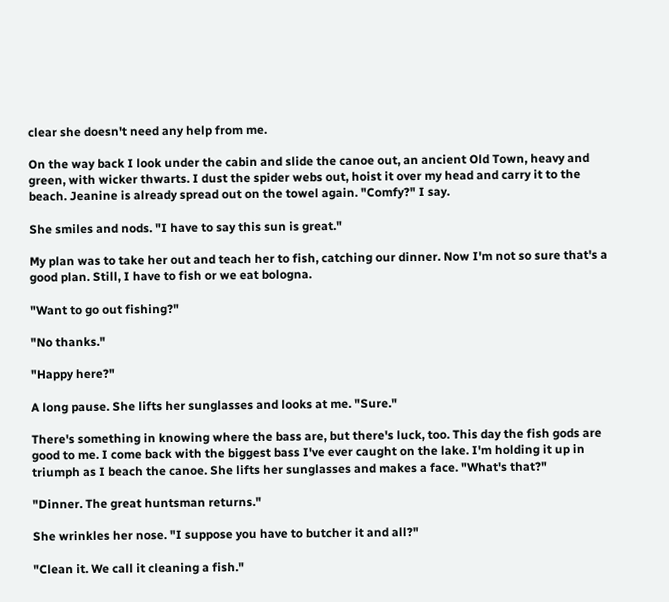clear she doesn't need any help from me.

On the way back I look under the cabin and slide the canoe out, an ancient Old Town, heavy and green, with wicker thwarts. I dust the spider webs out, hoist it over my head and carry it to the beach. Jeanine is already spread out on the towel again. "Comfy?" I say.

She smiles and nods. "I have to say this sun is great."

My plan was to take her out and teach her to fish, catching our dinner. Now I'm not so sure that's a good plan. Still, I have to fish or we eat bologna.

"Want to go out fishing?"

"No thanks."

"Happy here?"

A long pause. She lifts her sunglasses and looks at me. "Sure."

There's something in knowing where the bass are, but there's luck, too. This day the fish gods are good to me. I come back with the biggest bass I've ever caught on the lake. I'm holding it up in triumph as I beach the canoe. She lifts her sunglasses and makes a face. "What's that?"

"Dinner. The great huntsman returns."

She wrinkles her nose. "I suppose you have to butcher it and all?"

"Clean it. We call it cleaning a fish."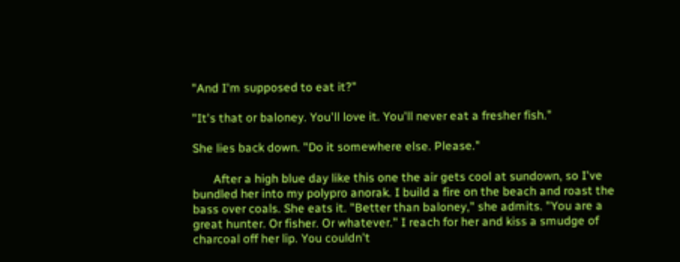"And I'm supposed to eat it?"

"It's that or baloney. You'll love it. You'll never eat a fresher fish."

She lies back down. "Do it somewhere else. Please."

       After a high blue day like this one the air gets cool at sundown, so I've bundled her into my polypro anorak. I build a fire on the beach and roast the bass over coals. She eats it. "Better than baloney," she admits. "You are a great hunter. Or fisher. Or whatever." I reach for her and kiss a smudge of charcoal off her lip. You couldn't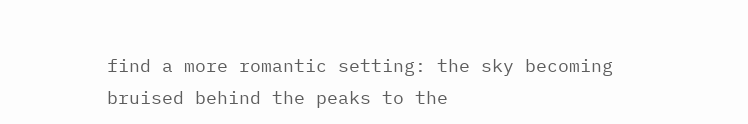find a more romantic setting: the sky becoming bruised behind the peaks to the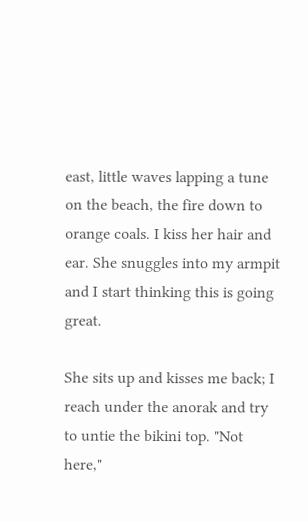east, little waves lapping a tune on the beach, the fire down to orange coals. I kiss her hair and ear. She snuggles into my armpit and I start thinking this is going great.

She sits up and kisses me back; I reach under the anorak and try to untie the bikini top. "Not here,"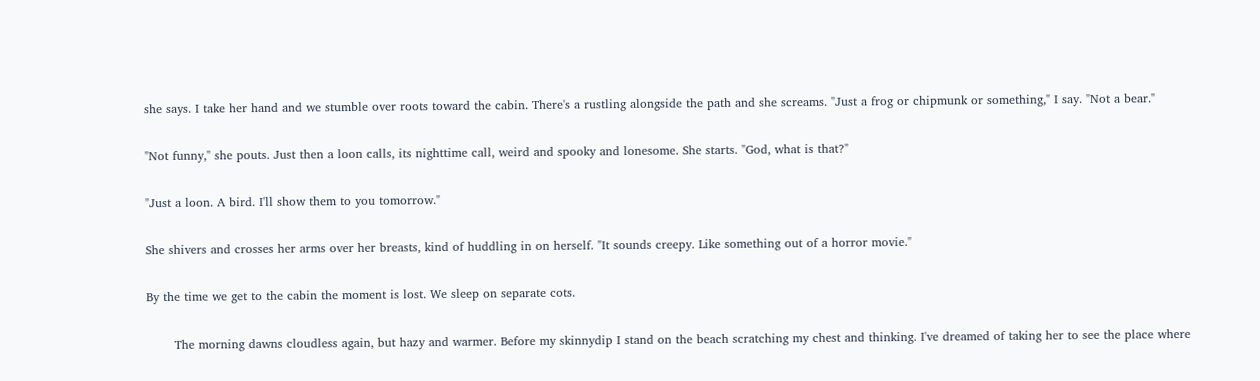she says. I take her hand and we stumble over roots toward the cabin. There's a rustling alongside the path and she screams. "Just a frog or chipmunk or something," I say. "Not a bear."

"Not funny," she pouts. Just then a loon calls, its nighttime call, weird and spooky and lonesome. She starts. "God, what is that?"

"Just a loon. A bird. I'll show them to you tomorrow."

She shivers and crosses her arms over her breasts, kind of huddling in on herself. "It sounds creepy. Like something out of a horror movie."

By the time we get to the cabin the moment is lost. We sleep on separate cots.

       The morning dawns cloudless again, but hazy and warmer. Before my skinnydip I stand on the beach scratching my chest and thinking. I've dreamed of taking her to see the place where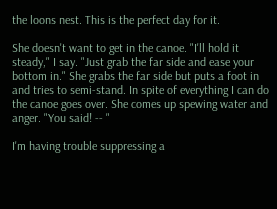the loons nest. This is the perfect day for it.

She doesn't want to get in the canoe. "I'll hold it steady," I say. "Just grab the far side and ease your bottom in." She grabs the far side but puts a foot in and tries to semi-stand. In spite of everything I can do the canoe goes over. She comes up spewing water and anger. "You said! -- "

I'm having trouble suppressing a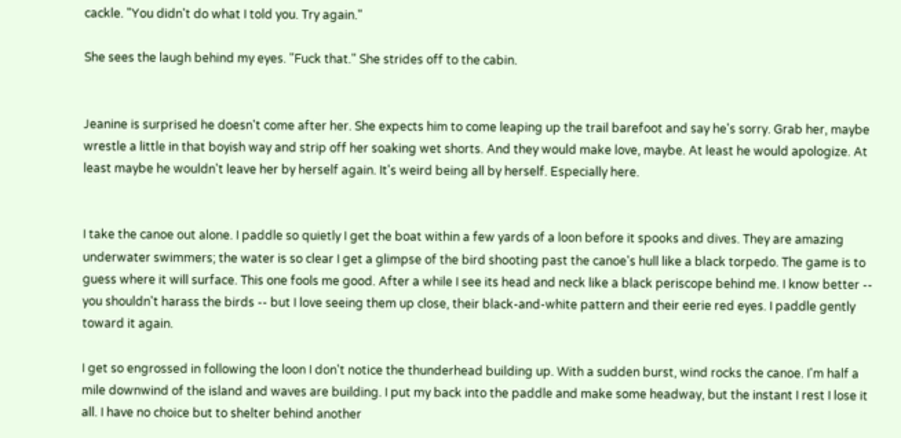cackle. "You didn't do what I told you. Try again."

She sees the laugh behind my eyes. "Fuck that." She strides off to the cabin.


Jeanine is surprised he doesn't come after her. She expects him to come leaping up the trail barefoot and say he's sorry. Grab her, maybe wrestle a little in that boyish way and strip off her soaking wet shorts. And they would make love, maybe. At least he would apologize. At least maybe he wouldn't leave her by herself again. It's weird being all by herself. Especially here.


I take the canoe out alone. I paddle so quietly I get the boat within a few yards of a loon before it spooks and dives. They are amazing underwater swimmers; the water is so clear I get a glimpse of the bird shooting past the canoe's hull like a black torpedo. The game is to guess where it will surface. This one fools me good. After a while I see its head and neck like a black periscope behind me. I know better -- you shouldn't harass the birds -- but I love seeing them up close, their black-and-white pattern and their eerie red eyes. I paddle gently toward it again.

I get so engrossed in following the loon I don't notice the thunderhead building up. With a sudden burst, wind rocks the canoe. I'm half a mile downwind of the island and waves are building. I put my back into the paddle and make some headway, but the instant I rest I lose it all. I have no choice but to shelter behind another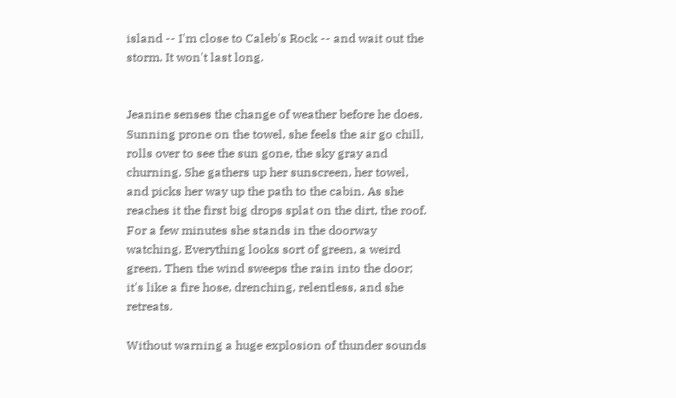island -- I'm close to Caleb's Rock -- and wait out the storm. It won't last long.


Jeanine senses the change of weather before he does. Sunning prone on the towel, she feels the air go chill, rolls over to see the sun gone, the sky gray and churning. She gathers up her sunscreen, her towel, and picks her way up the path to the cabin. As she reaches it the first big drops splat on the dirt, the roof. For a few minutes she stands in the doorway watching. Everything looks sort of green, a weird green. Then the wind sweeps the rain into the door; it's like a fire hose, drenching, relentless, and she retreats.

Without warning a huge explosion of thunder sounds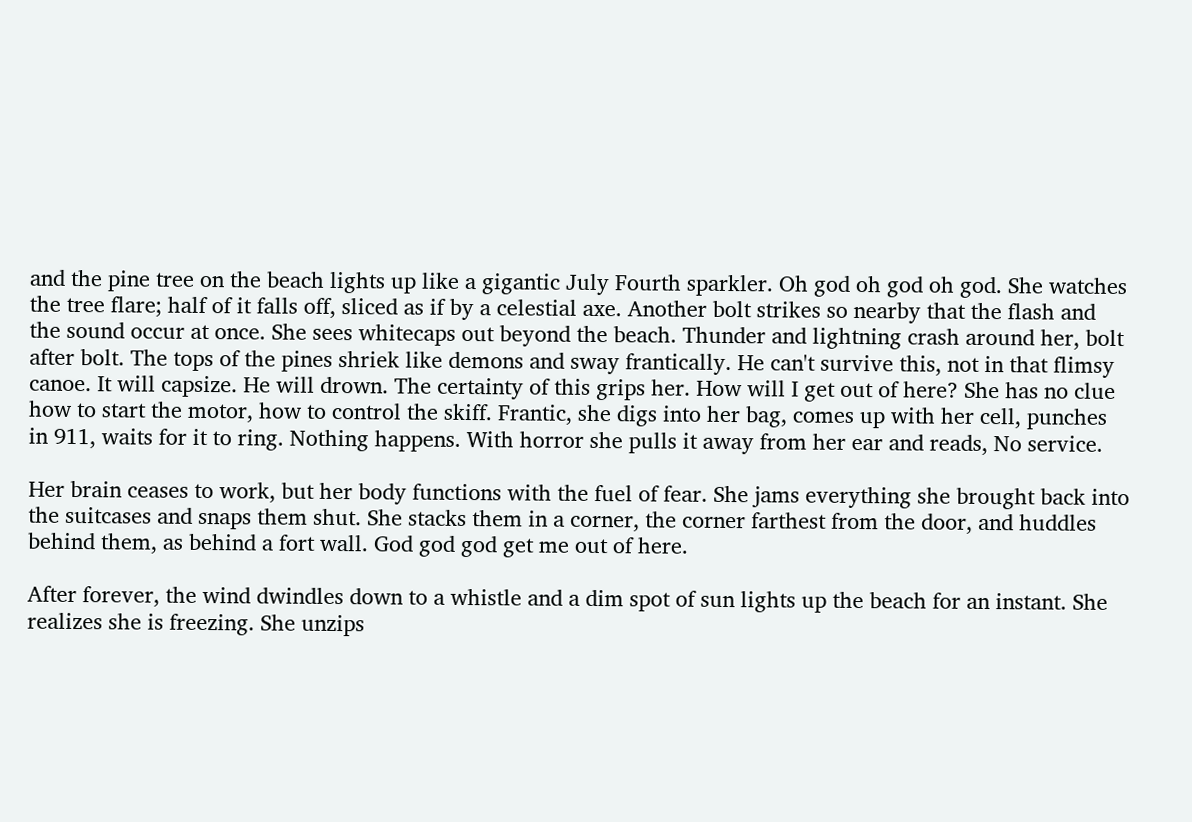and the pine tree on the beach lights up like a gigantic July Fourth sparkler. Oh god oh god oh god. She watches the tree flare; half of it falls off, sliced as if by a celestial axe. Another bolt strikes so nearby that the flash and the sound occur at once. She sees whitecaps out beyond the beach. Thunder and lightning crash around her, bolt after bolt. The tops of the pines shriek like demons and sway frantically. He can't survive this, not in that flimsy canoe. It will capsize. He will drown. The certainty of this grips her. How will I get out of here? She has no clue how to start the motor, how to control the skiff. Frantic, she digs into her bag, comes up with her cell, punches in 911, waits for it to ring. Nothing happens. With horror she pulls it away from her ear and reads, No service.

Her brain ceases to work, but her body functions with the fuel of fear. She jams everything she brought back into the suitcases and snaps them shut. She stacks them in a corner, the corner farthest from the door, and huddles behind them, as behind a fort wall. God god god get me out of here.

After forever, the wind dwindles down to a whistle and a dim spot of sun lights up the beach for an instant. She realizes she is freezing. She unzips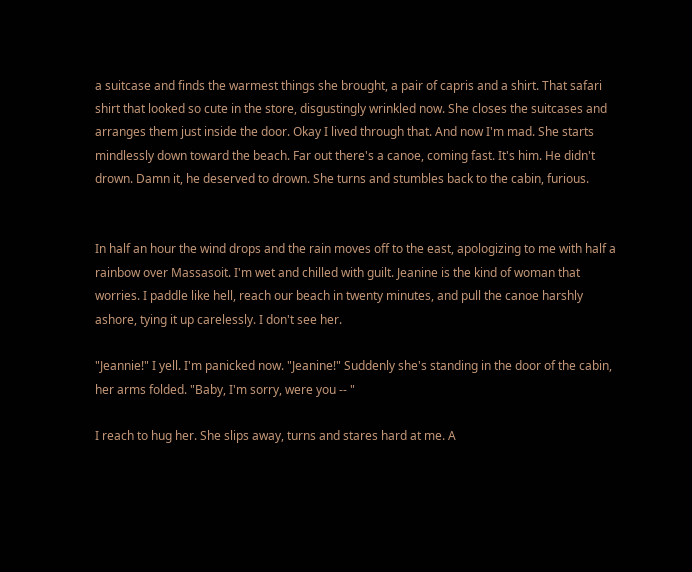a suitcase and finds the warmest things she brought, a pair of capris and a shirt. That safari shirt that looked so cute in the store, disgustingly wrinkled now. She closes the suitcases and arranges them just inside the door. Okay I lived through that. And now I'm mad. She starts mindlessly down toward the beach. Far out there's a canoe, coming fast. It's him. He didn't drown. Damn it, he deserved to drown. She turns and stumbles back to the cabin, furious.


In half an hour the wind drops and the rain moves off to the east, apologizing to me with half a rainbow over Massasoit. I'm wet and chilled with guilt. Jeanine is the kind of woman that worries. I paddle like hell, reach our beach in twenty minutes, and pull the canoe harshly ashore, tying it up carelessly. I don't see her.

"Jeannie!" I yell. I'm panicked now. "Jeanine!" Suddenly she's standing in the door of the cabin, her arms folded. "Baby, I'm sorry, were you -- "

I reach to hug her. She slips away, turns and stares hard at me. A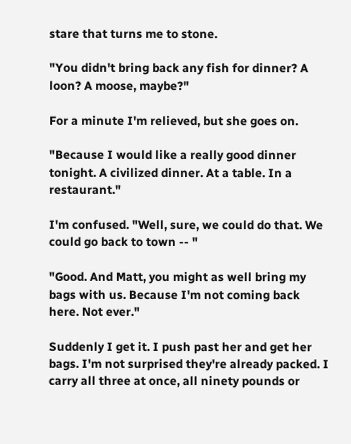stare that turns me to stone.

"You didn't bring back any fish for dinner? A loon? A moose, maybe?"

For a minute I'm relieved, but she goes on.

"Because I would like a really good dinner tonight. A civilized dinner. At a table. In a restaurant."

I'm confused. "Well, sure, we could do that. We could go back to town -- "

"Good. And Matt, you might as well bring my bags with us. Because I'm not coming back here. Not ever."

Suddenly I get it. I push past her and get her bags. I'm not surprised they're already packed. I carry all three at once, all ninety pounds or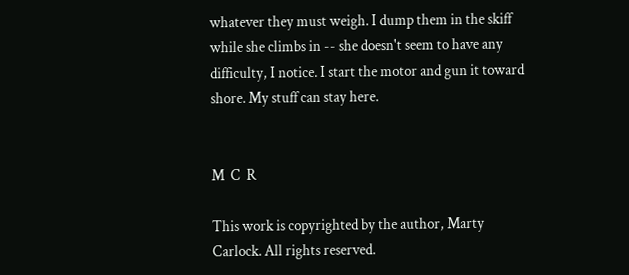whatever they must weigh. I dump them in the skiff while she climbs in -- she doesn't seem to have any difficulty, I notice. I start the motor and gun it toward shore. My stuff can stay here.


M  C  R

This work is copyrighted by the author, Marty Carlock. All rights reserved.